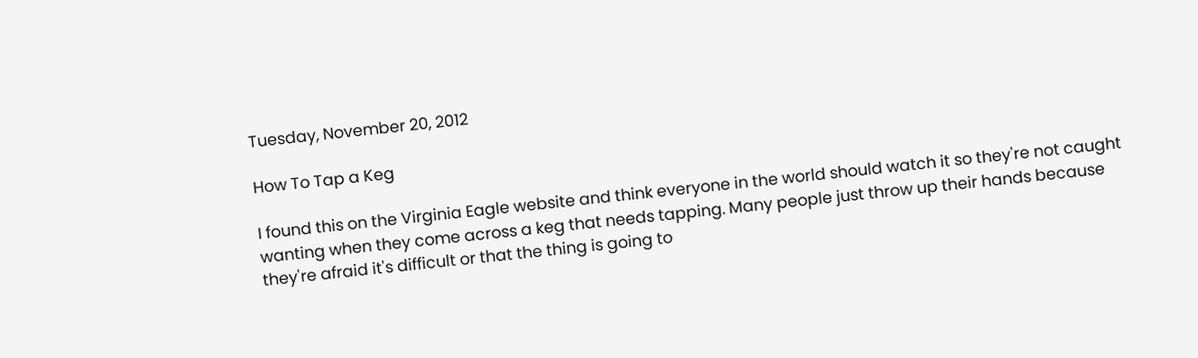Tuesday, November 20, 2012

How To Tap a Keg

I found this on the Virginia Eagle website and think everyone in the world should watch it so they're not caught wanting when they come across a keg that needs tapping. Many people just throw up their hands because they're afraid it's difficult or that the thing is going to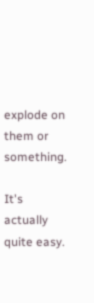explode on them or something.

It's actually quite easy.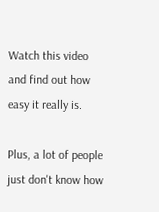Watch this video and find out how easy it really is.

Plus, a lot of people just don't know how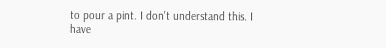to pour a pint. I don't understand this. I have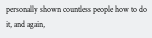personally shown countless people how to do it, and again,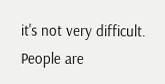it's not very difficult. People are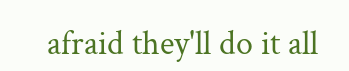afraid they'll do it all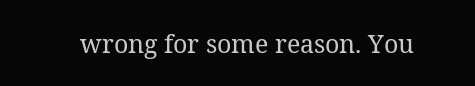wrong for some reason. You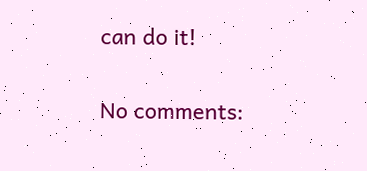can do it!

No comments: